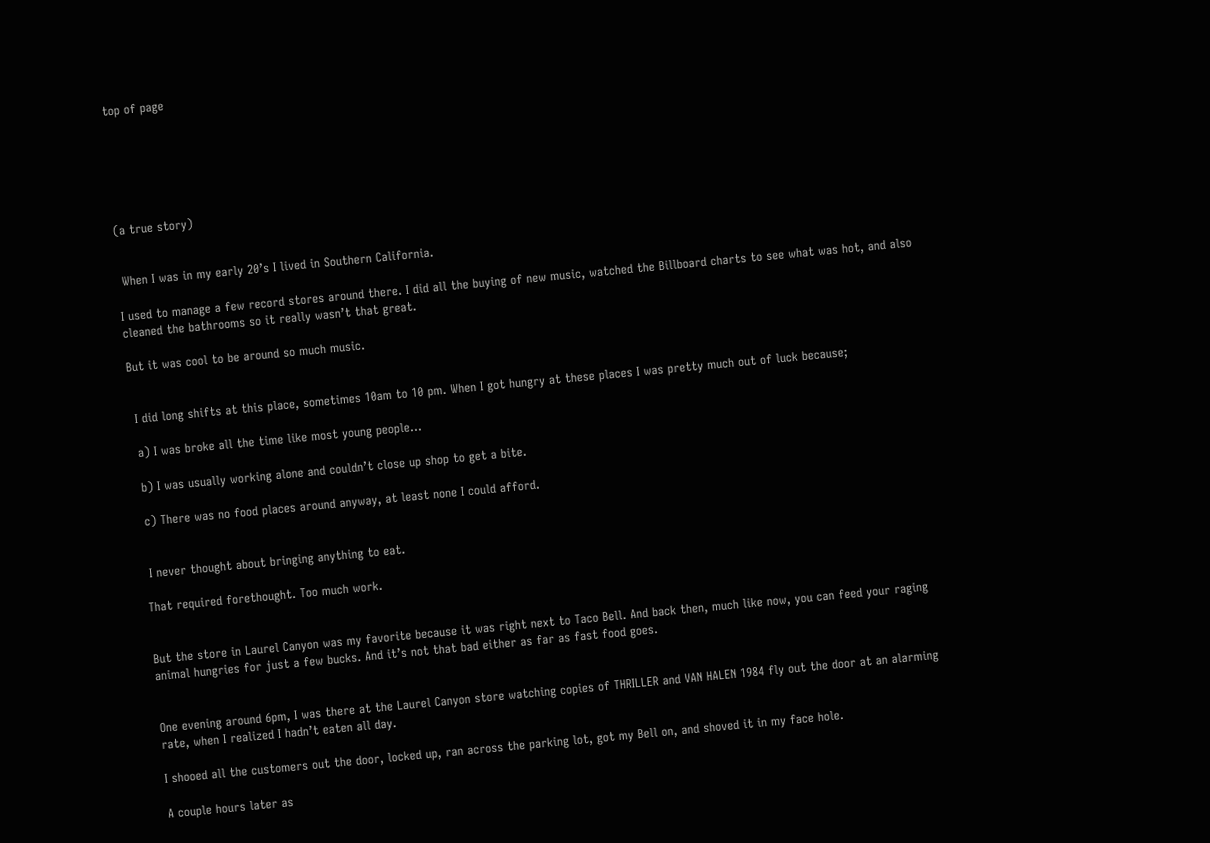top of page






(a true story)


 When I was in my early 20’s I lived in Southern California.

I used to manage a few record stores around there. I did all the buying of new music, watched the Billboard charts to see what was hot, and also cleaned the bathrooms so it really wasn’t that great.

But it was cool to be around so much music.


 I did long shifts at this place, sometimes 10am to 10 pm. When I got hungry at these places I was pretty much out of luck because;

 a) I was broke all the time like most young people...

 b) I was usually working alone and couldn’t close up shop to get a bite.

 c) There was no food places around anyway, at least none I could afford.


 I never thought about bringing anything to eat.

That required forethought. Too much work.


But the store in Laurel Canyon was my favorite because it was right next to Taco Bell. And back then, much like now, you can feed your raging animal hungries for just a few bucks. And it’s not that bad either as far as fast food goes.


One evening around 6pm, I was there at the Laurel Canyon store watching copies of THRILLER and VAN HALEN 1984 fly out the door at an alarming rate, when I realized I hadn’t eaten all day.

I shooed all the customers out the door, locked up, ran across the parking lot, got my Bell on, and shoved it in my face hole.

A couple hours later as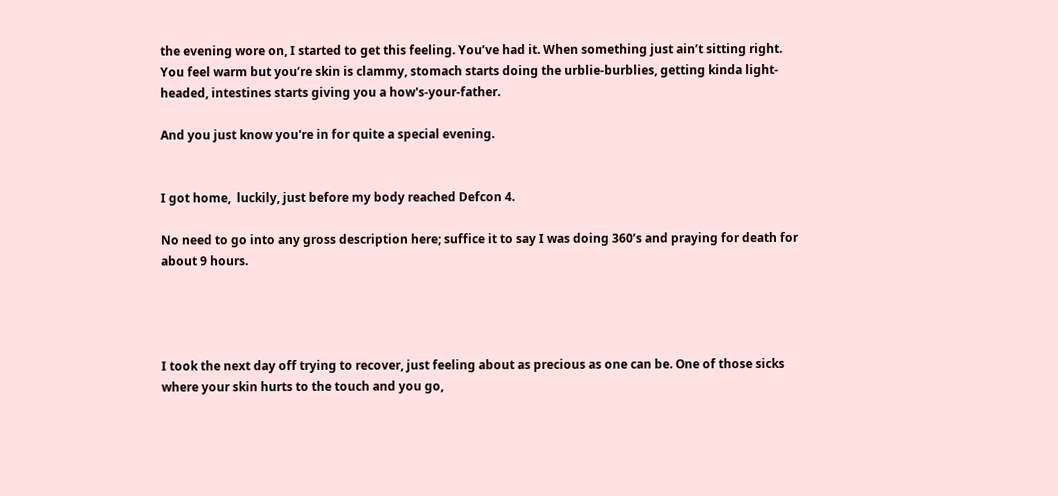the evening wore on, I started to get this feeling. You’ve had it. When something just ain’t sitting right. You feel warm but you’re skin is clammy, stomach starts doing the urblie-burblies, getting kinda light-headed, intestines starts giving you a how's-your-father.

And you just know you're in for quite a special evening.


I got home,  luckily, just before my body reached Defcon 4.

No need to go into any gross description here; suffice it to say I was doing 360’s and praying for death for about 9 hours.




I took the next day off trying to recover, just feeling about as precious as one can be. One of those sicks where your skin hurts to the touch and you go,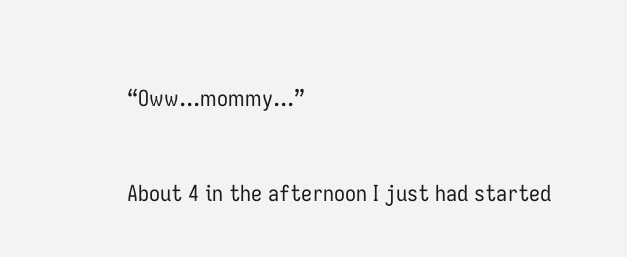“Oww...mommy...”


About 4 in the afternoon I just had started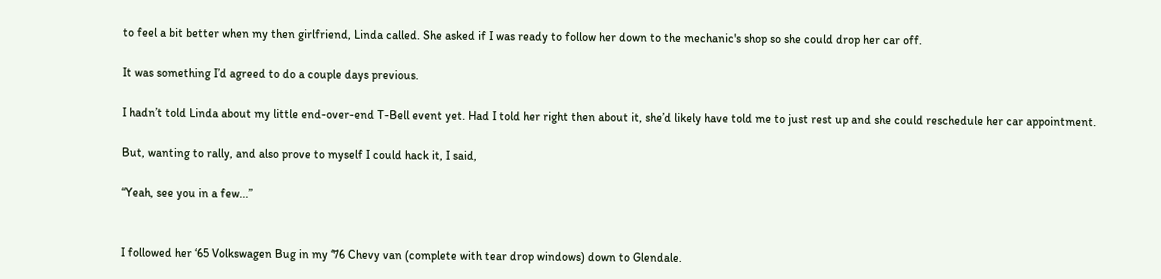to feel a bit better when my then girlfriend, Linda called. She asked if I was ready to follow her down to the mechanic's shop so she could drop her car off.

It was something I’d agreed to do a couple days previous.

I hadn’t told Linda about my little end-over-end T-Bell event yet. Had I told her right then about it, she’d likely have told me to just rest up and she could reschedule her car appointment.

But, wanting to rally, and also prove to myself I could hack it, I said,

“Yeah, see you in a few...”


I followed her ‘65 Volkswagen Bug in my ‘76 Chevy van (complete with tear drop windows) down to Glendale.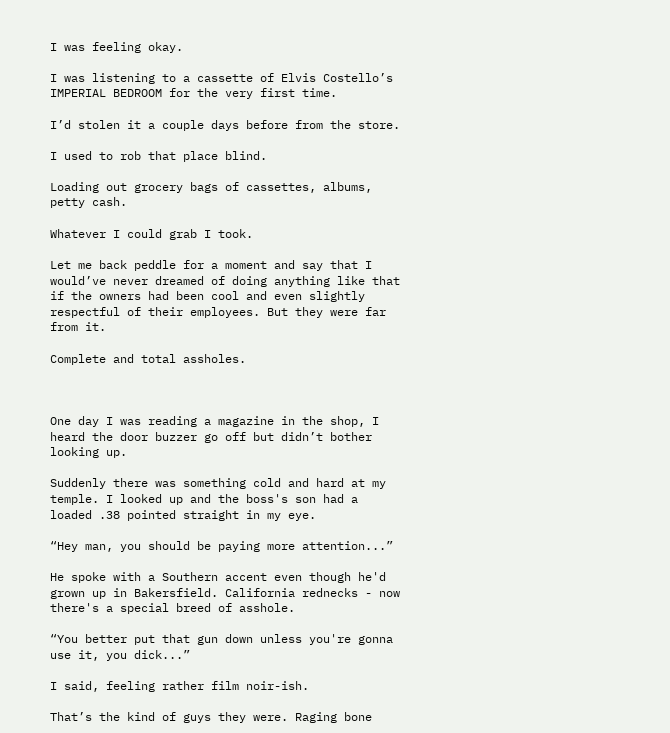I was feeling okay.

I was listening to a cassette of Elvis Costello’s IMPERIAL BEDROOM for the very first time.

I’d stolen it a couple days before from the store.

I used to rob that place blind.

Loading out grocery bags of cassettes, albums, petty cash.

Whatever I could grab I took.

Let me back peddle for a moment and say that I would’ve never dreamed of doing anything like that if the owners had been cool and even slightly respectful of their employees. But they were far from it.

Complete and total assholes.



One day I was reading a magazine in the shop, I heard the door buzzer go off but didn’t bother looking up.

Suddenly there was something cold and hard at my temple. I looked up and the boss's son had a loaded .38 pointed straight in my eye.

“Hey man, you should be paying more attention...”

He spoke with a Southern accent even though he'd grown up in Bakersfield. California rednecks - now there's a special breed of asshole.

“You better put that gun down unless you're gonna use it, you dick...”

I said, feeling rather film noir-ish.

That’s the kind of guys they were. Raging bone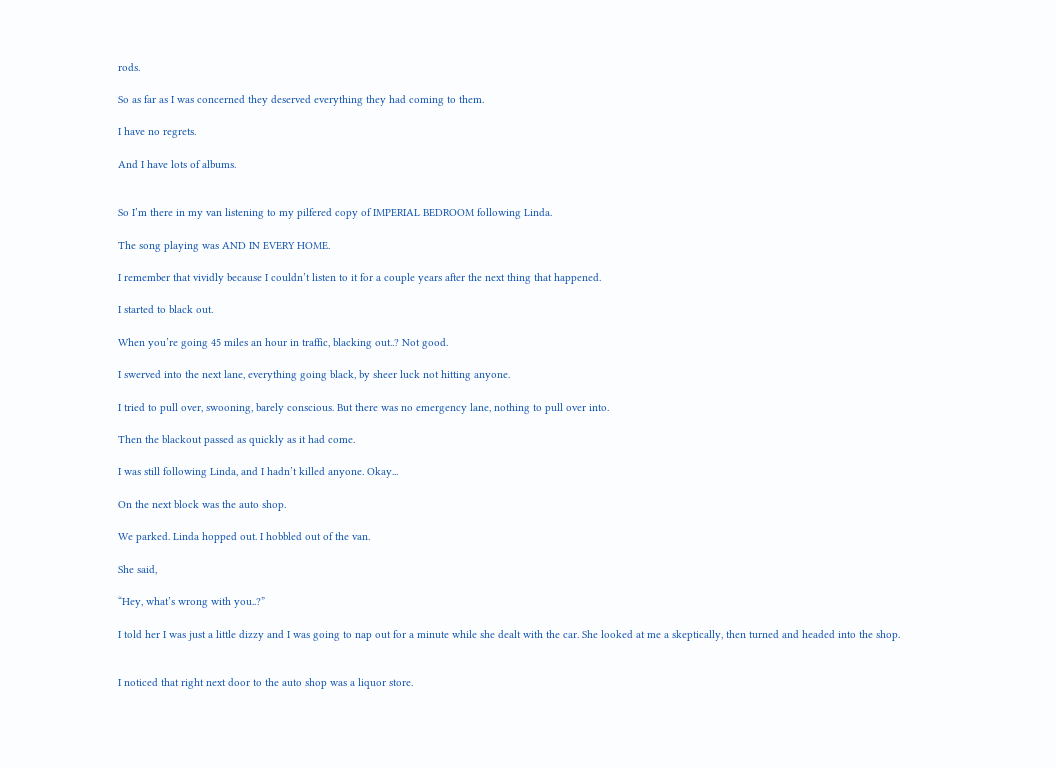rods.

So as far as I was concerned they deserved everything they had coming to them.

I have no regrets.

And I have lots of albums.


So I’m there in my van listening to my pilfered copy of IMPERIAL BEDROOM following Linda.

The song playing was AND IN EVERY HOME.

I remember that vividly because I couldn’t listen to it for a couple years after the next thing that happened.

I started to black out.

When you’re going 45 miles an hour in traffic, blacking out..? Not good.

I swerved into the next lane, everything going black, by sheer luck not hitting anyone.

I tried to pull over, swooning, barely conscious. But there was no emergency lane, nothing to pull over into.

Then the blackout passed as quickly as it had come.

I was still following Linda, and I hadn’t killed anyone. Okay...

On the next block was the auto shop.

We parked. Linda hopped out. I hobbled out of the van.

She said,

“Hey, what’s wrong with you..?”

I told her I was just a little dizzy and I was going to nap out for a minute while she dealt with the car. She looked at me a skeptically, then turned and headed into the shop.


I noticed that right next door to the auto shop was a liquor store.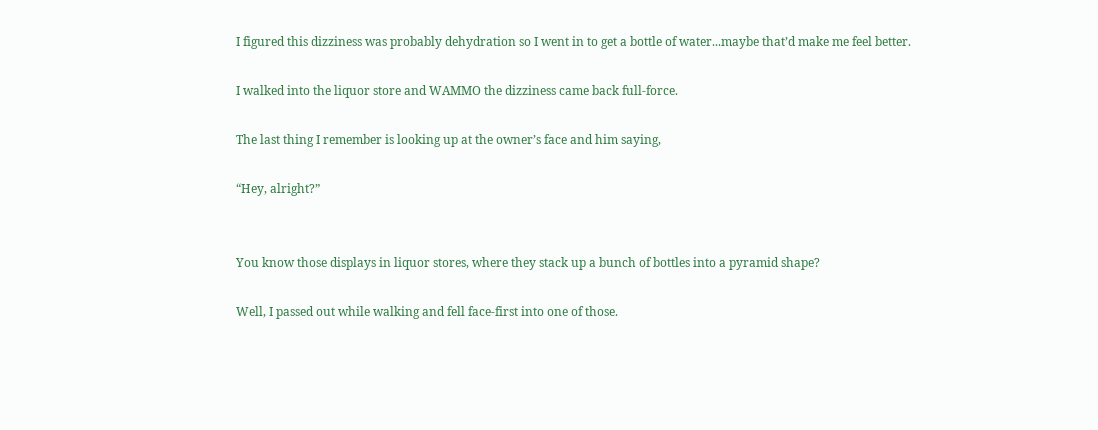I figured this dizziness was probably dehydration so I went in to get a bottle of water...maybe that’d make me feel better.

I walked into the liquor store and WAMMO the dizziness came back full-force.

The last thing I remember is looking up at the owner’s face and him saying,

“Hey, alright?”


You know those displays in liquor stores, where they stack up a bunch of bottles into a pyramid shape?

Well, I passed out while walking and fell face-first into one of those.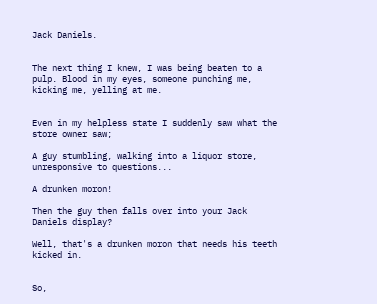Jack Daniels.


The next thing I knew, I was being beaten to a pulp. Blood in my eyes, someone punching me, kicking me, yelling at me.


Even in my helpless state I suddenly saw what the store owner saw;

A guy stumbling, walking into a liquor store, unresponsive to questions...

A drunken moron!

Then the guy then falls over into your Jack Daniels display?

Well, that's a drunken moron that needs his teeth kicked in.


So,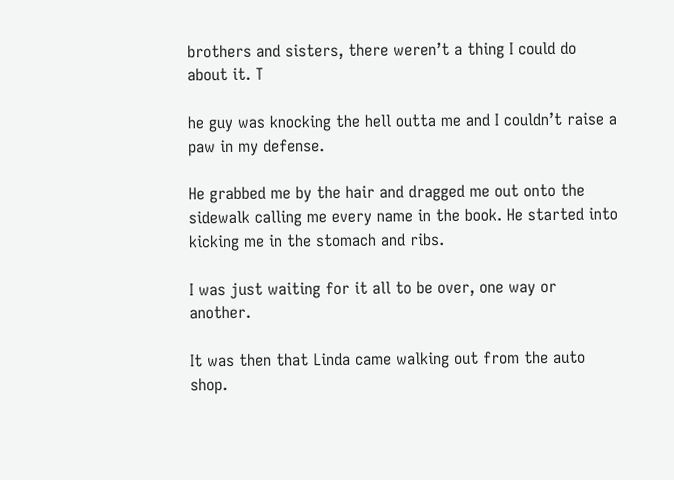brothers and sisters, there weren’t a thing I could do about it. T

he guy was knocking the hell outta me and I couldn’t raise a paw in my defense.

He grabbed me by the hair and dragged me out onto the sidewalk calling me every name in the book. He started into kicking me in the stomach and ribs.

I was just waiting for it all to be over, one way or another.

It was then that Linda came walking out from the auto shop.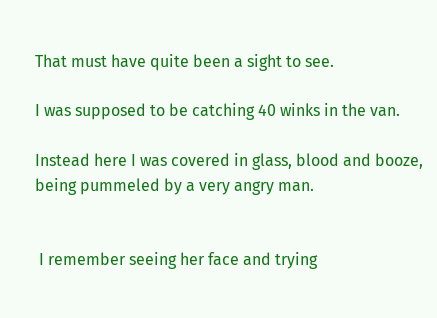That must have quite been a sight to see.

I was supposed to be catching 40 winks in the van.

Instead here I was covered in glass, blood and booze, being pummeled by a very angry man.


 I remember seeing her face and trying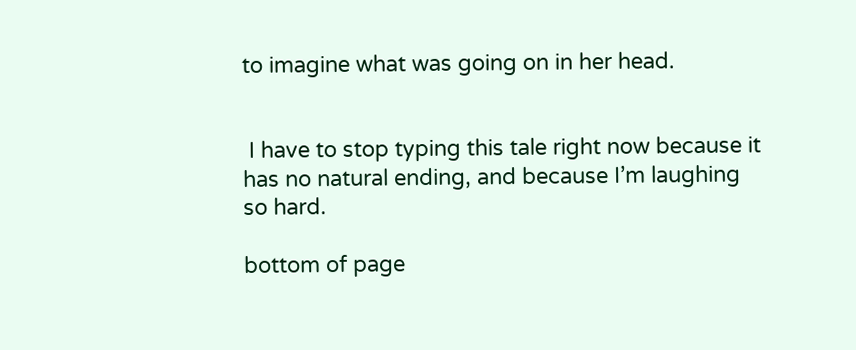to imagine what was going on in her head.


 I have to stop typing this tale right now because it has no natural ending, and because I’m laughing so hard.

bottom of page